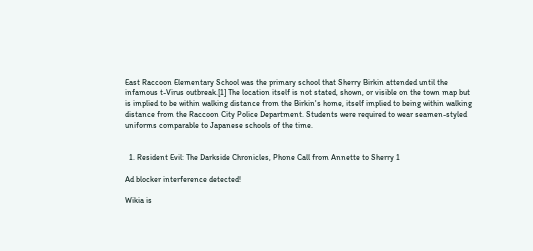East Raccoon Elementary School was the primary school that Sherry Birkin attended until the infamous t-Virus outbreak.[1] The location itself is not stated, shown, or visible on the town map but is implied to be within walking distance from the Birkin's home, itself implied to being within walking distance from the Raccoon City Police Department. Students were required to wear seamen-styled uniforms comparable to Japanese schools of the time.


  1. Resident Evil: The Darkside Chronicles, Phone Call from Annette to Sherry 1

Ad blocker interference detected!

Wikia is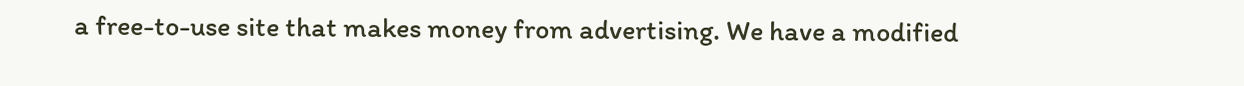a free-to-use site that makes money from advertising. We have a modified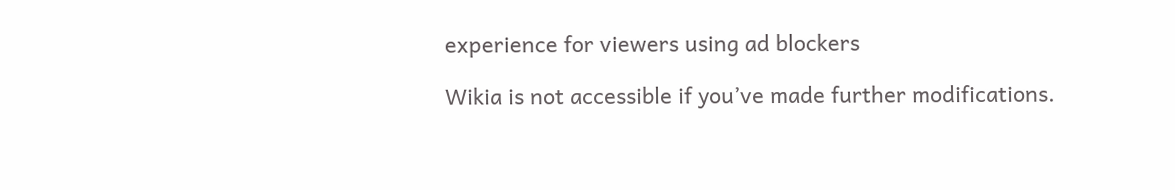experience for viewers using ad blockers

Wikia is not accessible if you’ve made further modifications.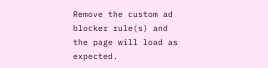Remove the custom ad blocker rule(s) and the page will load as expected.